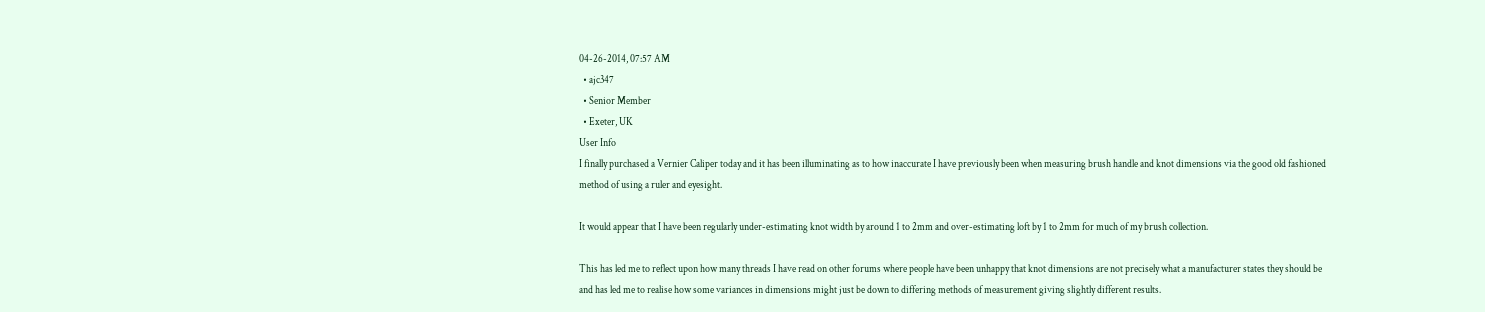04-26-2014, 07:57 AM
  • ajc347
  • Senior Member
  • Exeter, UK
User Info
I finally purchased a Vernier Caliper today and it has been illuminating as to how inaccurate I have previously been when measuring brush handle and knot dimensions via the good old fashioned method of using a ruler and eyesight.

It would appear that I have been regularly under-estimating knot width by around 1 to 2mm and over-estimating loft by 1 to 2mm for much of my brush collection.

This has led me to reflect upon how many threads I have read on other forums where people have been unhappy that knot dimensions are not precisely what a manufacturer states they should be and has led me to realise how some variances in dimensions might just be down to differing methods of measurement giving slightly different results.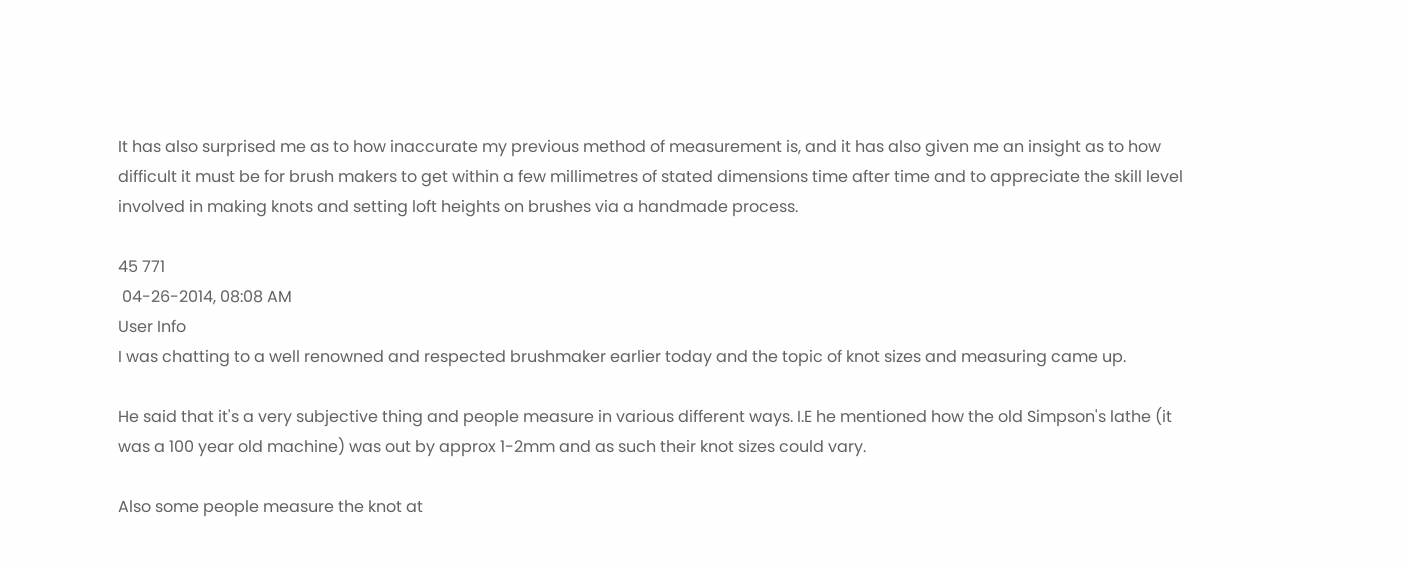It has also surprised me as to how inaccurate my previous method of measurement is, and it has also given me an insight as to how difficult it must be for brush makers to get within a few millimetres of stated dimensions time after time and to appreciate the skill level involved in making knots and setting loft heights on brushes via a handmade process.

45 771
 04-26-2014, 08:08 AM
User Info
I was chatting to a well renowned and respected brushmaker earlier today and the topic of knot sizes and measuring came up.

He said that it's a very subjective thing and people measure in various different ways. I.E he mentioned how the old Simpson's lathe (it was a 100 year old machine) was out by approx 1-2mm and as such their knot sizes could vary.

Also some people measure the knot at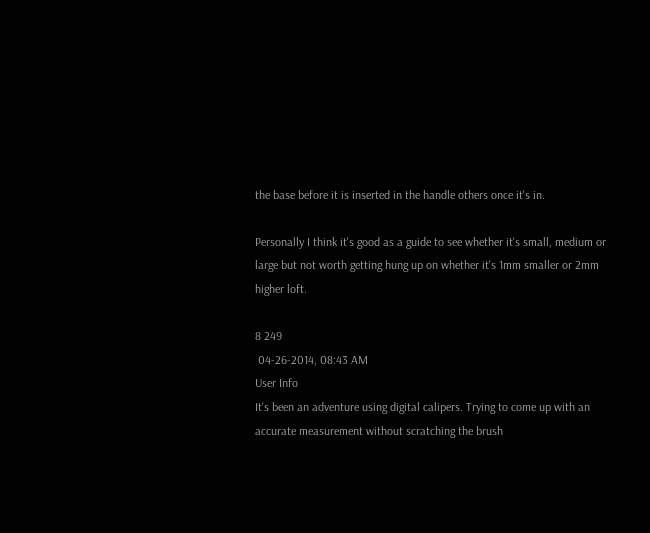the base before it is inserted in the handle others once it's in.

Personally I think it's good as a guide to see whether it's small, medium or large but not worth getting hung up on whether it's 1mm smaller or 2mm higher loft.

8 249
 04-26-2014, 08:43 AM
User Info
It's been an adventure using digital calipers. Trying to come up with an accurate measurement without scratching the brush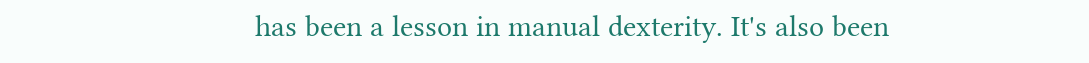has been a lesson in manual dexterity. It's also been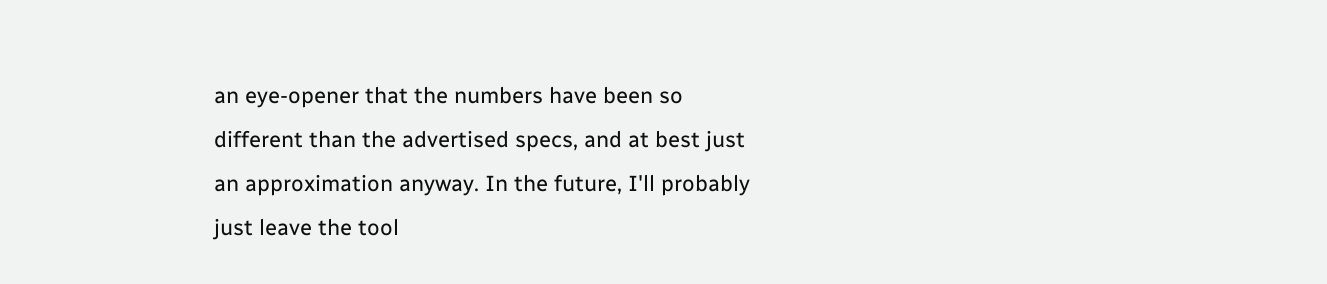an eye-opener that the numbers have been so different than the advertised specs, and at best just an approximation anyway. In the future, I'll probably just leave the tool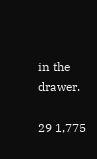in the drawer.

29 1,775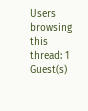Users browsing this thread: 1 Guest(s)